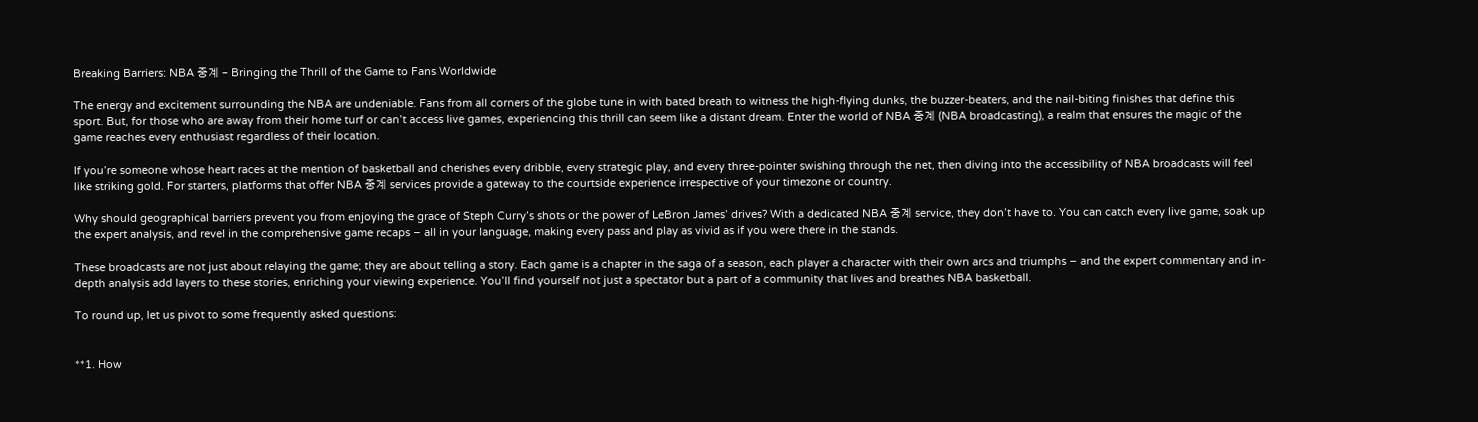Breaking Barriers: NBA 중계 – Bringing the Thrill of the Game to Fans Worldwide

The energy and excitement surrounding the NBA are undeniable. Fans from all corners of the globe tune in with bated breath to witness the high-flying dunks, the buzzer-beaters, and the nail-biting finishes that define this sport. But, for those who are away from their home turf or can’t access live games, experiencing this thrill can seem like a distant dream. Enter the world of NBA 중계 (NBA broadcasting), a realm that ensures the magic of the game reaches every enthusiast regardless of their location.

If you’re someone whose heart races at the mention of basketball and cherishes every dribble, every strategic play, and every three-pointer swishing through the net, then diving into the accessibility of NBA broadcasts will feel like striking gold. For starters, platforms that offer NBA 중계 services provide a gateway to the courtside experience irrespective of your timezone or country.

Why should geographical barriers prevent you from enjoying the grace of Steph Curry’s shots or the power of LeBron James’ drives? With a dedicated NBA 중계 service, they don’t have to. You can catch every live game, soak up the expert analysis, and revel in the comprehensive game recaps – all in your language, making every pass and play as vivid as if you were there in the stands.

These broadcasts are not just about relaying the game; they are about telling a story. Each game is a chapter in the saga of a season, each player a character with their own arcs and triumphs – and the expert commentary and in-depth analysis add layers to these stories, enriching your viewing experience. You’ll find yourself not just a spectator but a part of a community that lives and breathes NBA basketball.

To round up, let us pivot to some frequently asked questions:


**1. How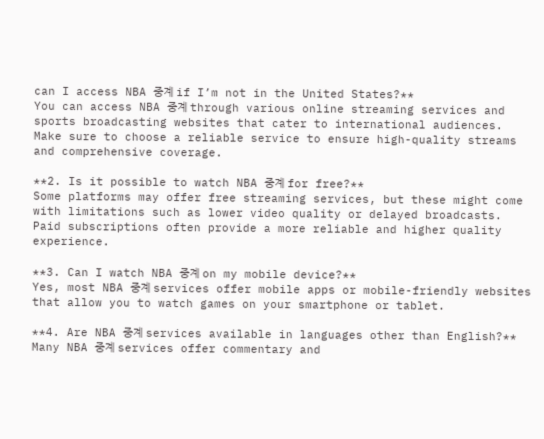can I access NBA 중계 if I’m not in the United States?**
You can access NBA 중계 through various online streaming services and sports broadcasting websites that cater to international audiences. Make sure to choose a reliable service to ensure high-quality streams and comprehensive coverage.

**2. Is it possible to watch NBA 중계 for free?**
Some platforms may offer free streaming services, but these might come with limitations such as lower video quality or delayed broadcasts. Paid subscriptions often provide a more reliable and higher quality experience.

**3. Can I watch NBA 중계 on my mobile device?**
Yes, most NBA 중계 services offer mobile apps or mobile-friendly websites that allow you to watch games on your smartphone or tablet.

**4. Are NBA 중계 services available in languages other than English?**
Many NBA 중계 services offer commentary and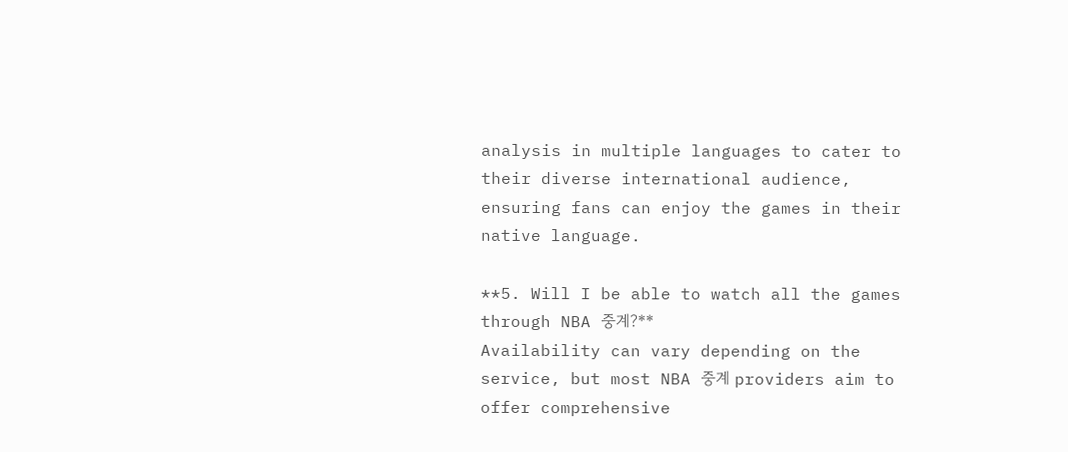analysis in multiple languages to cater to their diverse international audience, ensuring fans can enjoy the games in their native language.

**5. Will I be able to watch all the games through NBA 중계?**
Availability can vary depending on the service, but most NBA 중계 providers aim to offer comprehensive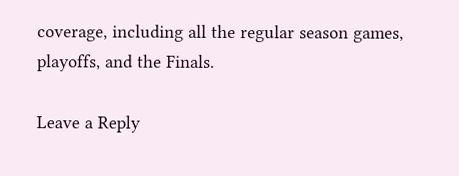coverage, including all the regular season games, playoffs, and the Finals.

Leave a Reply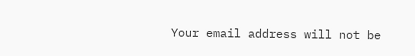Your email address will not be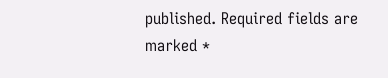published. Required fields are marked *